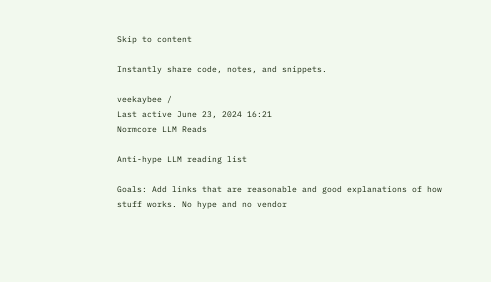Skip to content

Instantly share code, notes, and snippets.

veekaybee /
Last active June 23, 2024 16:21
Normcore LLM Reads

Anti-hype LLM reading list

Goals: Add links that are reasonable and good explanations of how stuff works. No hype and no vendor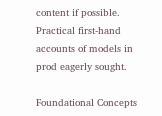content if possible. Practical first-hand accounts of models in prod eagerly sought.

Foundational Concepts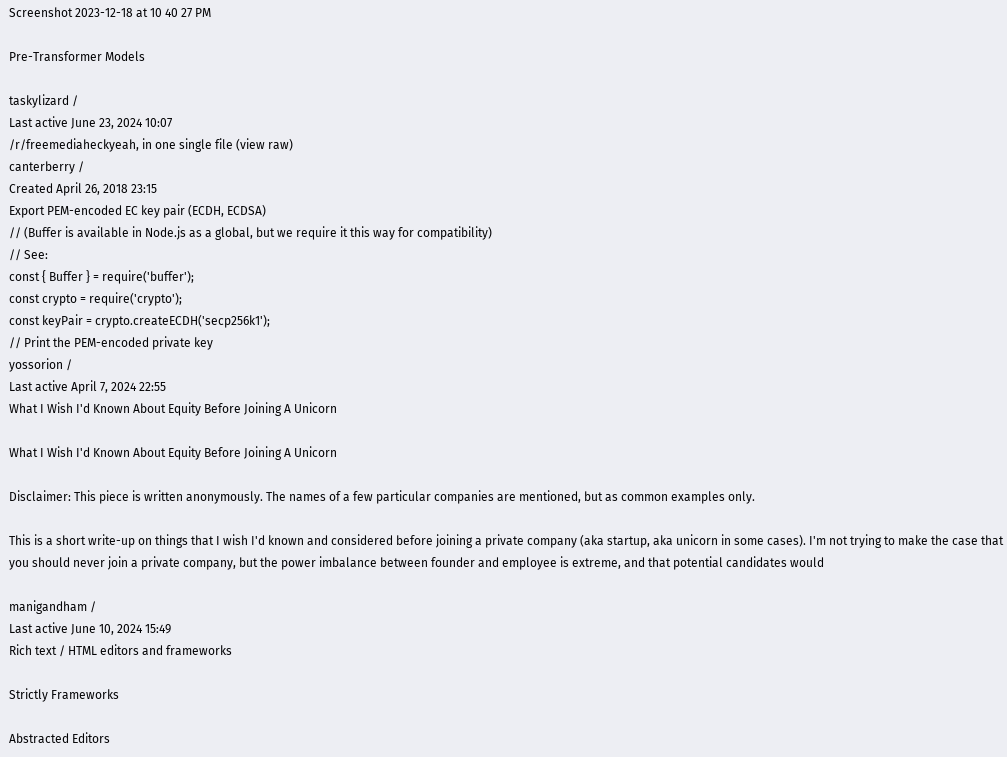Screenshot 2023-12-18 at 10 40 27 PM

Pre-Transformer Models

taskylizard /
Last active June 23, 2024 10:07
/r/freemediaheckyeah, in one single file (view raw)
canterberry /
Created April 26, 2018 23:15
Export PEM-encoded EC key pair (ECDH, ECDSA)
// (Buffer is available in Node.js as a global, but we require it this way for compatibility)
// See:
const { Buffer } = require('buffer');
const crypto = require('crypto');
const keyPair = crypto.createECDH('secp256k1');
// Print the PEM-encoded private key
yossorion /
Last active April 7, 2024 22:55
What I Wish I'd Known About Equity Before Joining A Unicorn

What I Wish I'd Known About Equity Before Joining A Unicorn

Disclaimer: This piece is written anonymously. The names of a few particular companies are mentioned, but as common examples only.

This is a short write-up on things that I wish I'd known and considered before joining a private company (aka startup, aka unicorn in some cases). I'm not trying to make the case that you should never join a private company, but the power imbalance between founder and employee is extreme, and that potential candidates would

manigandham /
Last active June 10, 2024 15:49
Rich text / HTML editors and frameworks

Strictly Frameworks

Abstracted Editors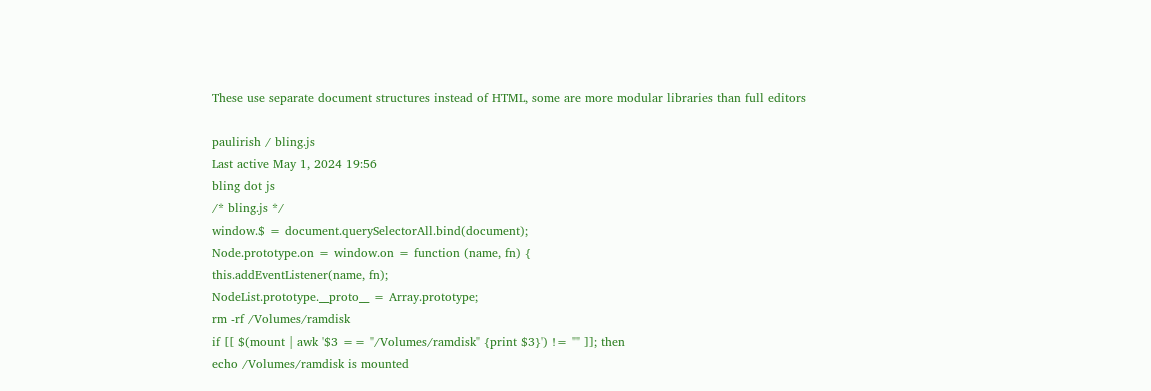These use separate document structures instead of HTML, some are more modular libraries than full editors

paulirish / bling.js
Last active May 1, 2024 19:56
bling dot js
/* bling.js */
window.$ = document.querySelectorAll.bind(document);
Node.prototype.on = window.on = function (name, fn) {
this.addEventListener(name, fn);
NodeList.prototype.__proto__ = Array.prototype;
rm -rf /Volumes/ramdisk
if [[ $(mount | awk '$3 == "/Volumes/ramdisk" {print $3}') != "" ]]; then
echo /Volumes/ramdisk is mounted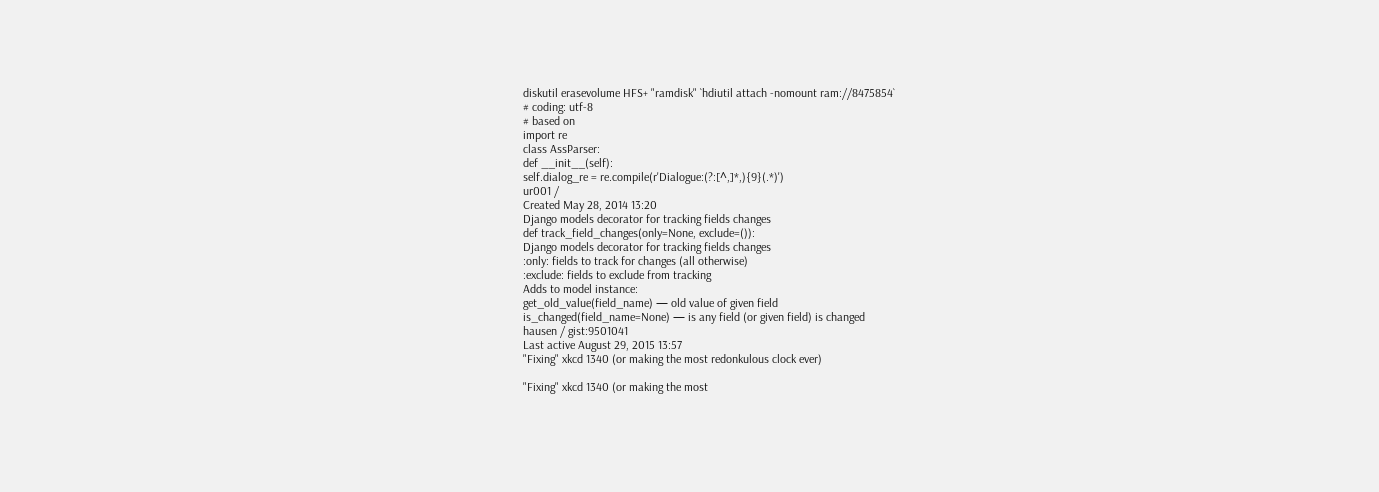diskutil erasevolume HFS+ "ramdisk" `hdiutil attach -nomount ram://8475854`
# coding: utf-8
# based on
import re
class AssParser:
def __init__(self):
self.dialog_re = re.compile(r'Dialogue:(?:[^,]*,){9}(.*)')
ur001 /
Created May 28, 2014 13:20
Django models decorator for tracking fields changes
def track_field_changes(only=None, exclude=()):
Django models decorator for tracking fields changes
:only: fields to track for changes (all otherwise)
:exclude: fields to exclude from tracking
Adds to model instance:
get_old_value(field_name) — old value of given field
is_changed(field_name=None) — is any field (or given field) is changed
hausen / gist:9501041
Last active August 29, 2015 13:57
"Fixing" xkcd 1340 (or making the most redonkulous clock ever)

"Fixing" xkcd 1340 (or making the most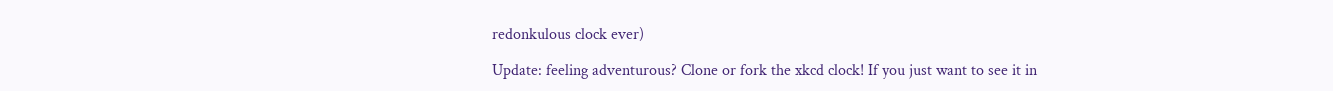redonkulous clock ever)

Update: feeling adventurous? Clone or fork the xkcd clock! If you just want to see it in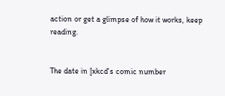action or get a glimpse of how it works, keep reading.


The date in [xkcd's comic number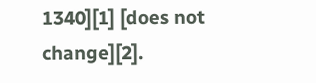1340][1] [does not change][2].